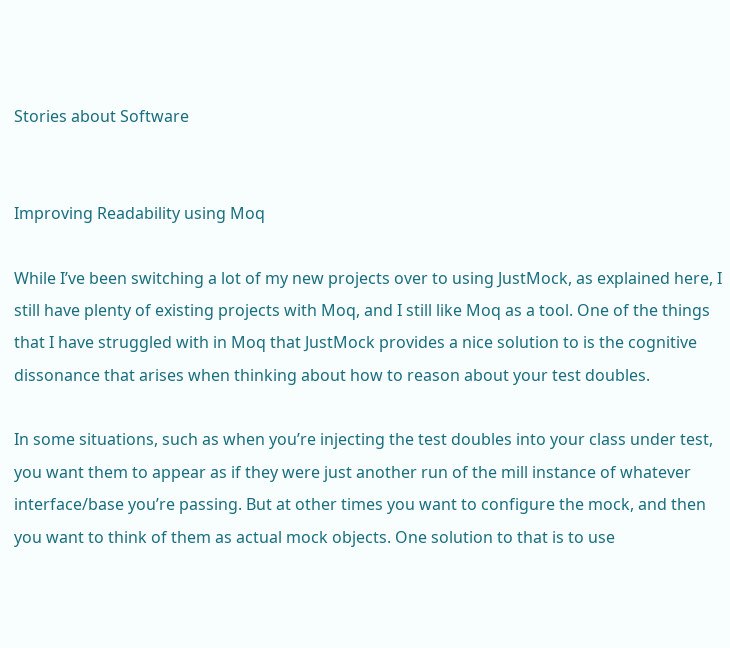Stories about Software


Improving Readability using Moq

While I’ve been switching a lot of my new projects over to using JustMock, as explained here, I still have plenty of existing projects with Moq, and I still like Moq as a tool. One of the things that I have struggled with in Moq that JustMock provides a nice solution to is the cognitive dissonance that arises when thinking about how to reason about your test doubles.

In some situations, such as when you’re injecting the test doubles into your class under test, you want them to appear as if they were just another run of the mill instance of whatever interface/base you’re passing. But at other times you want to configure the mock, and then you want to think of them as actual mock objects. One solution to that is to use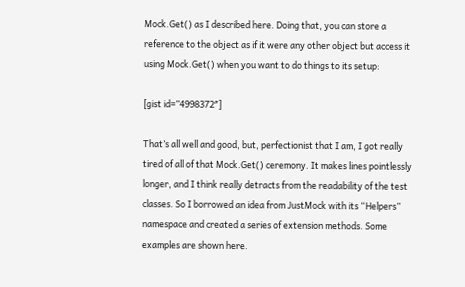Mock.Get() as I described here. Doing that, you can store a reference to the object as if it were any other object but access it using Mock.Get() when you want to do things to its setup:

[gist id=”4998372″]

That’s all well and good, but, perfectionist that I am, I got really tired of all of that Mock.Get() ceremony. It makes lines pointlessly longer, and I think really detracts from the readability of the test classes. So I borrowed an idea from JustMock with its “Helpers” namespace and created a series of extension methods. Some examples are shown here.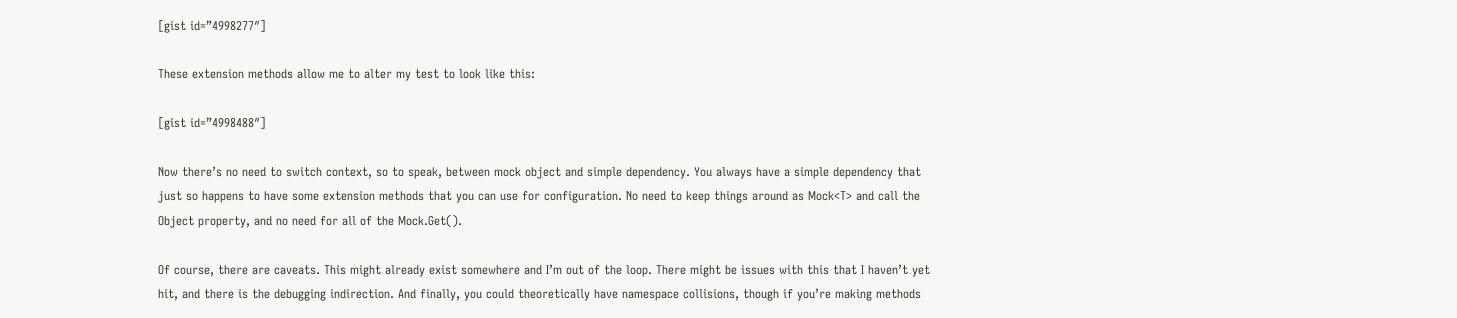[gist id=”4998277″]

These extension methods allow me to alter my test to look like this:

[gist id=”4998488″]

Now there’s no need to switch context, so to speak, between mock object and simple dependency. You always have a simple dependency that just so happens to have some extension methods that you can use for configuration. No need to keep things around as Mock<T> and call the Object property, and no need for all of the Mock.Get().

Of course, there are caveats. This might already exist somewhere and I’m out of the loop. There might be issues with this that I haven’t yet hit, and there is the debugging indirection. And finally, you could theoretically have namespace collisions, though if you’re making methods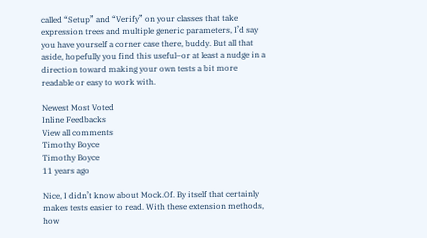called “Setup” and “Verify” on your classes that take expression trees and multiple generic parameters, I’d say you have yourself a corner case there, buddy. But all that aside, hopefully you find this useful–or at least a nudge in a direction toward making your own tests a bit more readable or easy to work with.

Newest Most Voted
Inline Feedbacks
View all comments
Timothy Boyce
Timothy Boyce
11 years ago

Nice, I didn’t know about Mock.Of. By itself that certainly makes tests easier to read. With these extension methods, how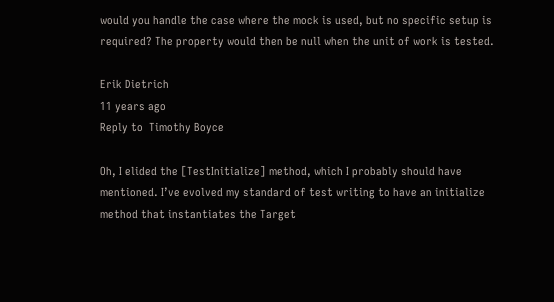would you handle the case where the mock is used, but no specific setup is required? The property would then be null when the unit of work is tested.

Erik Dietrich
11 years ago
Reply to  Timothy Boyce

Oh, I elided the [TestInitialize] method, which I probably should have mentioned. I’ve evolved my standard of test writing to have an initialize method that instantiates the Target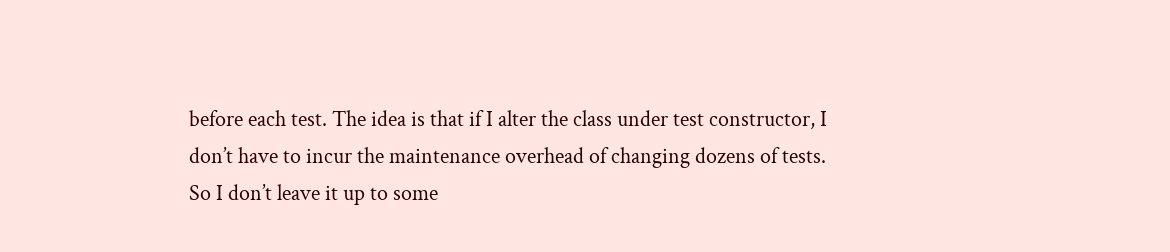before each test. The idea is that if I alter the class under test constructor, I don’t have to incur the maintenance overhead of changing dozens of tests. So I don’t leave it up to some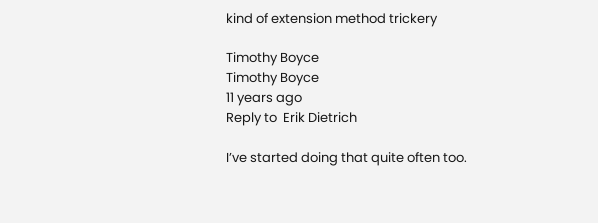kind of extension method trickery

Timothy Boyce
Timothy Boyce
11 years ago
Reply to  Erik Dietrich

I’ve started doing that quite often too.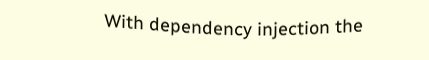With dependency injection the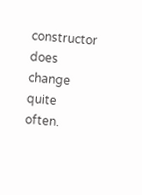constructor does change quite often.